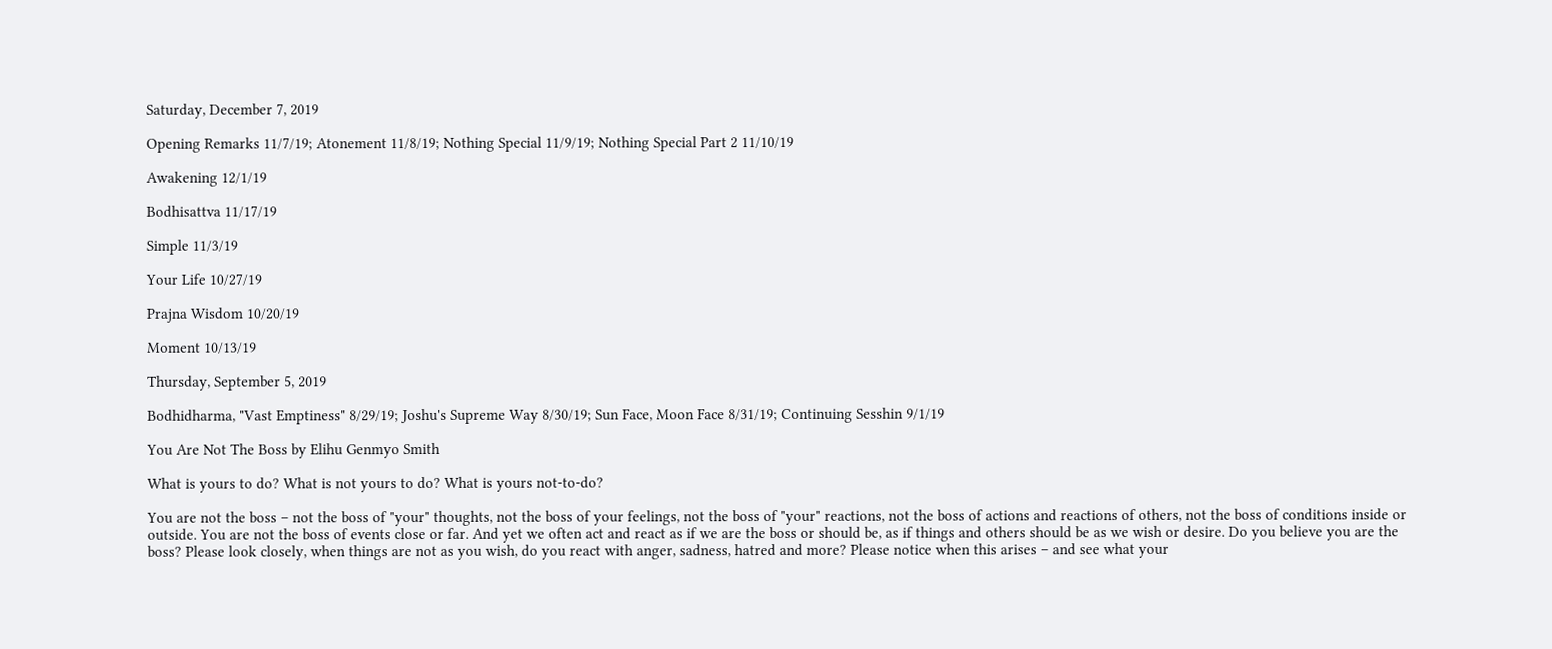Saturday, December 7, 2019

Opening Remarks 11/7/19; Atonement 11/8/19; Nothing Special 11/9/19; Nothing Special Part 2 11/10/19

Awakening 12/1/19

Bodhisattva 11/17/19

Simple 11/3/19

Your Life 10/27/19

Prajna Wisdom 10/20/19

Moment 10/13/19

Thursday, September 5, 2019

Bodhidharma, "Vast Emptiness" 8/29/19; Joshu's Supreme Way 8/30/19; Sun Face, Moon Face 8/31/19; Continuing Sesshin 9/1/19

You Are Not The Boss by Elihu Genmyo Smith

What is yours to do? What is not yours to do? What is yours not-to-do?

You are not the boss – not the boss of "your" thoughts, not the boss of your feelings, not the boss of "your" reactions, not the boss of actions and reactions of others, not the boss of conditions inside or outside. You are not the boss of events close or far. And yet we often act and react as if we are the boss or should be, as if things and others should be as we wish or desire. Do you believe you are the boss? Please look closely, when things are not as you wish, do you react with anger, sadness, hatred and more? Please notice when this arises – and see what your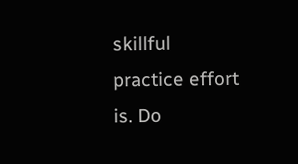skillful practice effort is. Do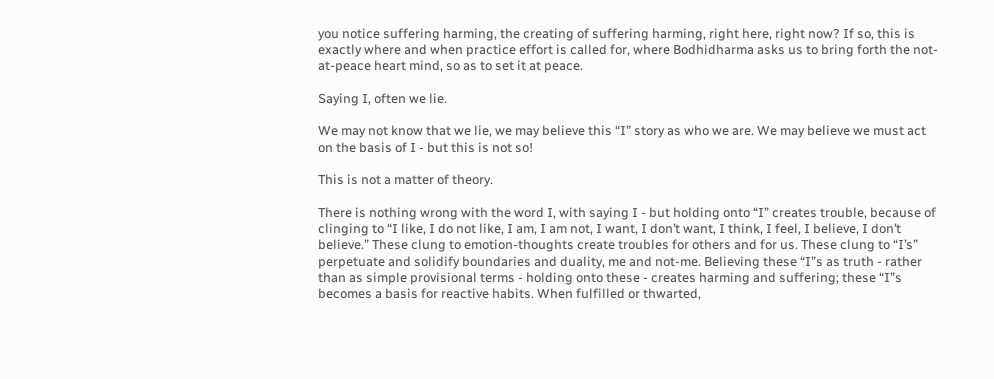you notice suffering harming, the creating of suffering harming, right here, right now? If so, this is exactly where and when practice effort is called for, where Bodhidharma asks us to bring forth the not-at-peace heart mind, so as to set it at peace.

Saying I, often we lie.

We may not know that we lie, we may believe this “I” story as who we are. We may believe we must act on the basis of I - but this is not so!

This is not a matter of theory.

There is nothing wrong with the word I, with saying I - but holding onto “I” creates trouble, because of clinging to “I like, I do not like, I am, I am not, I want, I don’t want, I think, I feel, I believe, I don’t believe.” These clung to emotion-thoughts create troubles for others and for us. These clung to “I’s” perpetuate and solidify boundaries and duality, me and not-me. Believing these “I”s as truth - rather than as simple provisional terms - holding onto these - creates harming and suffering; these “I”s becomes a basis for reactive habits. When fulfilled or thwarted,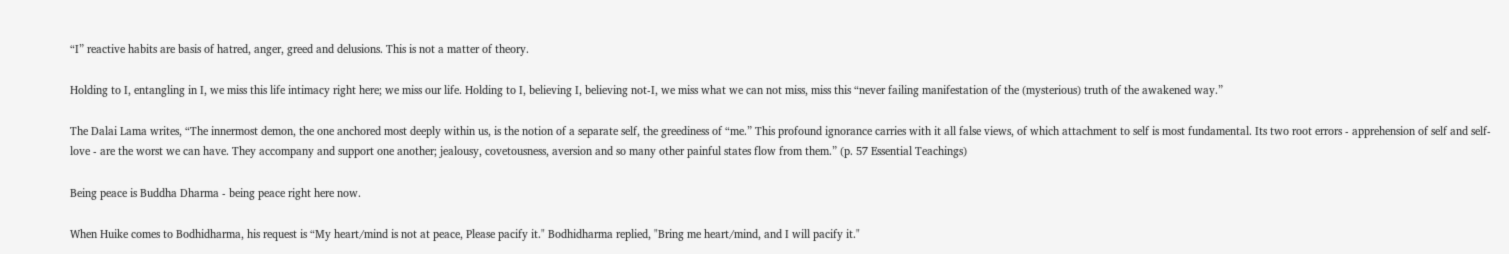“I” reactive habits are basis of hatred, anger, greed and delusions. This is not a matter of theory.

Holding to I, entangling in I, we miss this life intimacy right here; we miss our life. Holding to I, believing I, believing not-I, we miss what we can not miss, miss this “never failing manifestation of the (mysterious) truth of the awakened way.”

The Dalai Lama writes, “The innermost demon, the one anchored most deeply within us, is the notion of a separate self, the greediness of “me.” This profound ignorance carries with it all false views, of which attachment to self is most fundamental. Its two root errors - apprehension of self and self-love - are the worst we can have. They accompany and support one another; jealousy, covetousness, aversion and so many other painful states flow from them.” (p. 57 Essential Teachings)

Being peace is Buddha Dharma - being peace right here now.

When Huike comes to Bodhidharma, his request is “My heart/mind is not at peace, Please pacify it." Bodhidharma replied, "Bring me heart/mind, and I will pacify it."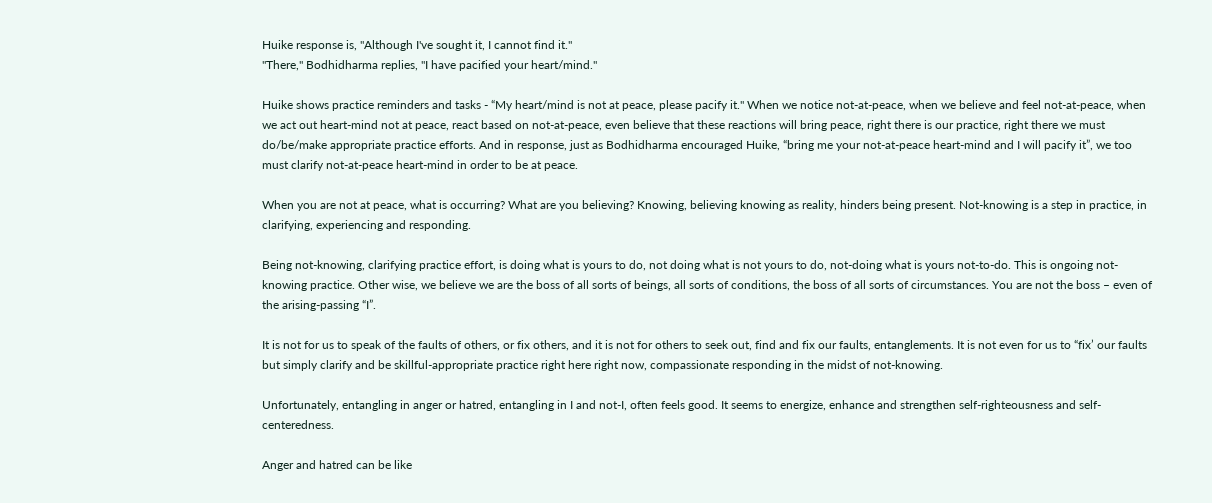Huike response is, "Although I've sought it, I cannot find it."
"There," Bodhidharma replies, "I have pacified your heart/mind."

Huike shows practice reminders and tasks - “My heart/mind is not at peace, please pacify it." When we notice not-at-peace, when we believe and feel not-at-peace, when we act out heart-mind not at peace, react based on not-at-peace, even believe that these reactions will bring peace, right there is our practice, right there we must do/be/make appropriate practice efforts. And in response, just as Bodhidharma encouraged Huike, “bring me your not-at-peace heart-mind and I will pacify it”, we too must clarify not-at-peace heart-mind in order to be at peace.

When you are not at peace, what is occurring? What are you believing? Knowing, believing knowing as reality, hinders being present. Not-knowing is a step in practice, in clarifying, experiencing and responding.

Being not-knowing, clarifying practice effort, is doing what is yours to do, not doing what is not yours to do, not-doing what is yours not-to-do. This is ongoing not-knowing practice. Other wise, we believe we are the boss of all sorts of beings, all sorts of conditions, the boss of all sorts of circumstances. You are not the boss – even of the arising-passing “I”.

It is not for us to speak of the faults of others, or fix others, and it is not for others to seek out, find and fix our faults, entanglements. It is not even for us to “fix’ our faults but simply clarify and be skillful-appropriate practice right here right now, compassionate responding in the midst of not-knowing.

Unfortunately, entangling in anger or hatred, entangling in I and not-I, often feels good. It seems to energize, enhance and strengthen self-righteousness and self-centeredness.

Anger and hatred can be like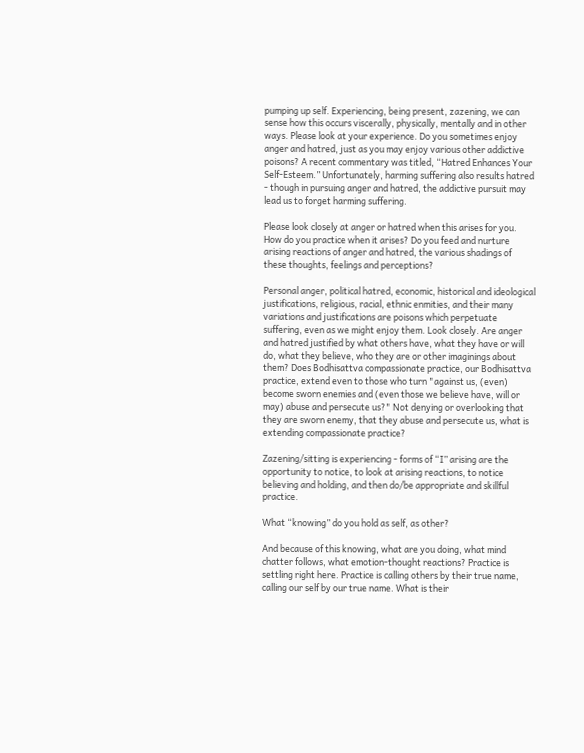pumping up self. Experiencing, being present, zazening, we can sense how this occurs viscerally, physically, mentally and in other ways. Please look at your experience. Do you sometimes enjoy anger and hatred, just as you may enjoy various other addictive poisons? A recent commentary was titled, “Hatred Enhances Your Self-Esteem.” Unfortunately, harming suffering also results hatred - though in pursuing anger and hatred, the addictive pursuit may lead us to forget harming suffering.

Please look closely at anger or hatred when this arises for you. How do you practice when it arises? Do you feed and nurture arising reactions of anger and hatred, the various shadings of these thoughts, feelings and perceptions?

Personal anger, political hatred, economic, historical and ideological justifications, religious, racial, ethnic enmities, and their many variations and justifications are poisons which perpetuate suffering, even as we might enjoy them. Look closely. Are anger and hatred justified by what others have, what they have or will do, what they believe, who they are or other imaginings about them? Does Bodhisattva compassionate practice, our Bodhisattva practice, extend even to those who turn "against us, (even) become sworn enemies and (even those we believe have, will or may) abuse and persecute us?" Not denying or overlooking that they are sworn enemy, that they abuse and persecute us, what is extending compassionate practice?

Zazening/sitting is experiencing - forms of “I” arising are the opportunity to notice, to look at arising reactions, to notice believing and holding, and then do/be appropriate and skillful practice.

What “knowing” do you hold as self, as other?

And because of this knowing, what are you doing, what mind chatter follows, what emotion-thought reactions? Practice is settling right here. Practice is calling others by their true name, calling our self by our true name. What is their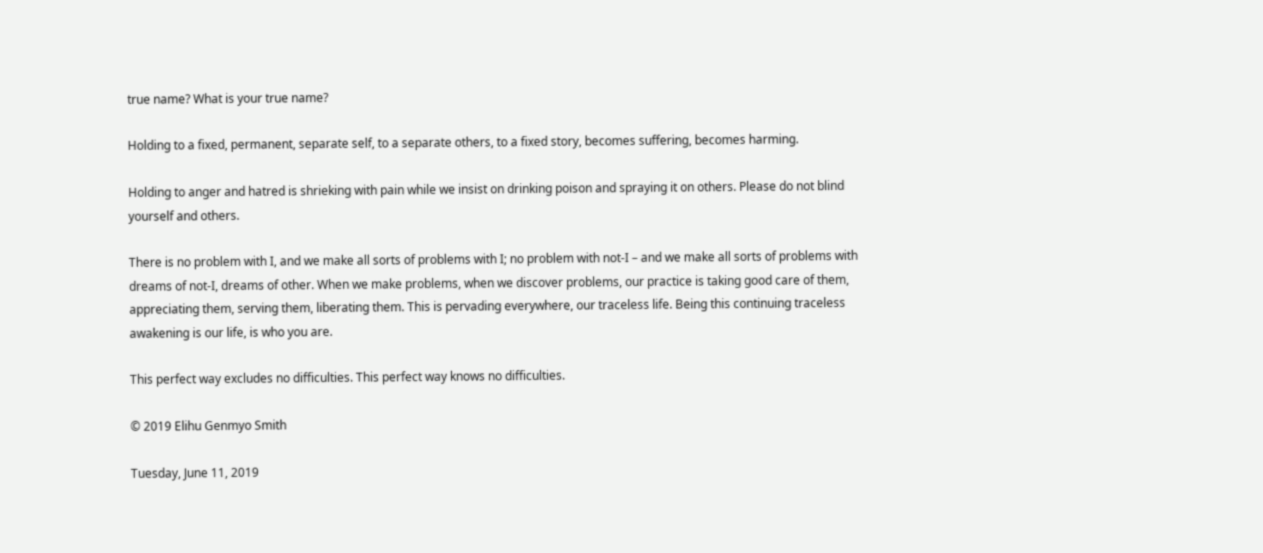true name? What is your true name?

Holding to a fixed, permanent, separate self, to a separate others, to a fixed story, becomes suffering, becomes harming.

Holding to anger and hatred is shrieking with pain while we insist on drinking poison and spraying it on others. Please do not blind yourself and others.

There is no problem with I, and we make all sorts of problems with I; no problem with not-I – and we make all sorts of problems with dreams of not-I, dreams of other. When we make problems, when we discover problems, our practice is taking good care of them, appreciating them, serving them, liberating them. This is pervading everywhere, our traceless life. Being this continuing traceless awakening is our life, is who you are.

This perfect way excludes no difficulties. This perfect way knows no difficulties.

© 2019 Elihu Genmyo Smith

Tuesday, June 11, 2019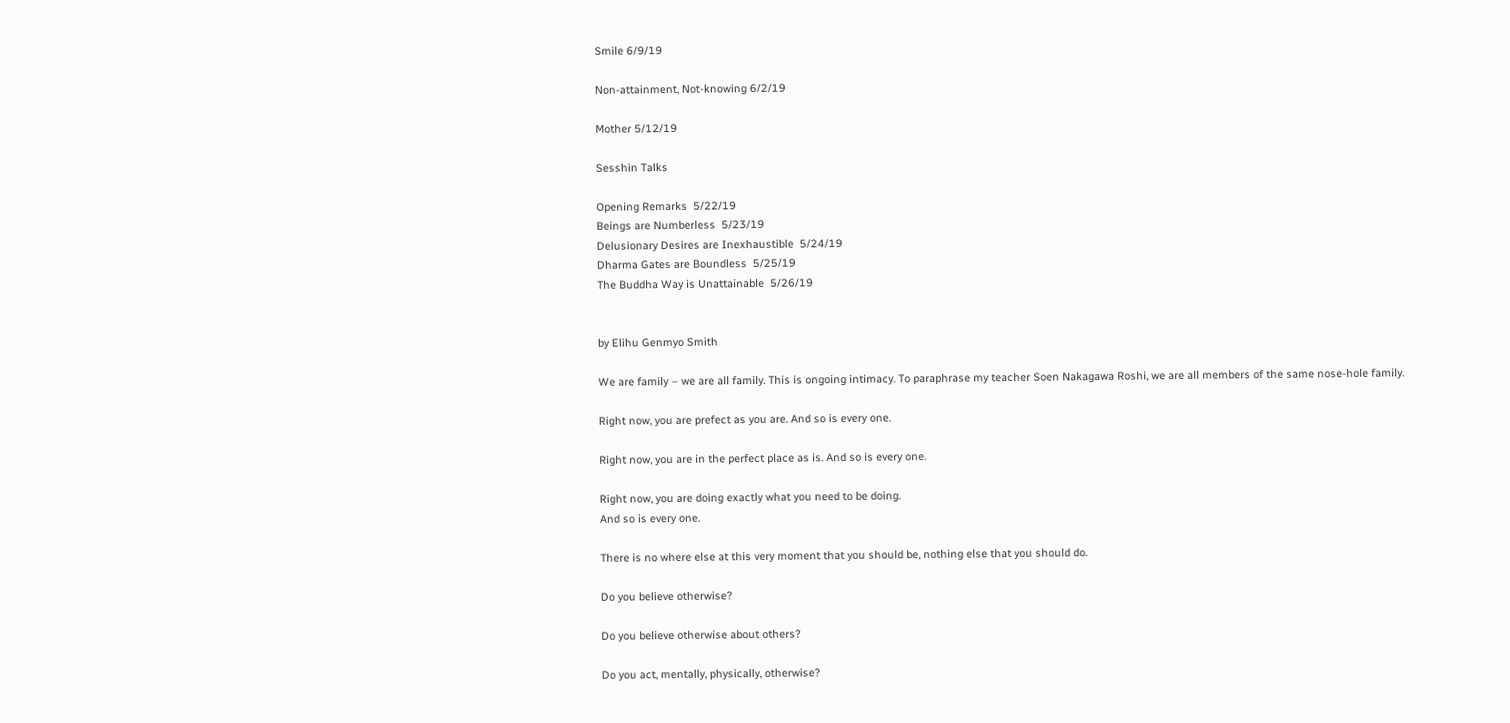Smile 6/9/19

Non-attainment, Not-knowing 6/2/19

Mother 5/12/19

Sesshin Talks

Opening Remarks  5/22/19
Beings are Numberless  5/23/19
Delusionary Desires are Inexhaustible  5/24/19
Dharma Gates are Boundless  5/25/19
The Buddha Way is Unattainable  5/26/19


by Elihu Genmyo Smith

We are family – we are all family. This is ongoing intimacy. To paraphrase my teacher Soen Nakagawa Roshi, we are all members of the same nose-hole family.

Right now, you are prefect as you are. And so is every one.

Right now, you are in the perfect place as is. And so is every one.

Right now, you are doing exactly what you need to be doing.
And so is every one.

There is no where else at this very moment that you should be, nothing else that you should do.

Do you believe otherwise?

Do you believe otherwise about others?

Do you act, mentally, physically, otherwise?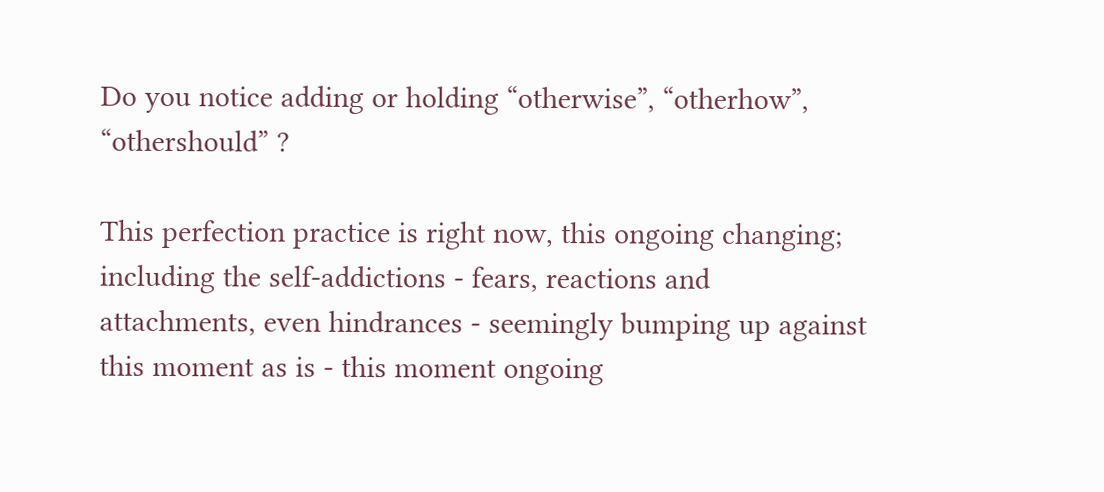Do you notice adding or holding “otherwise”, “otherhow”, “othershould” ?

This perfection practice is right now, this ongoing changing; including the self-addictions - fears, reactions and attachments, even hindrances - seemingly bumping up against this moment as is - this moment ongoing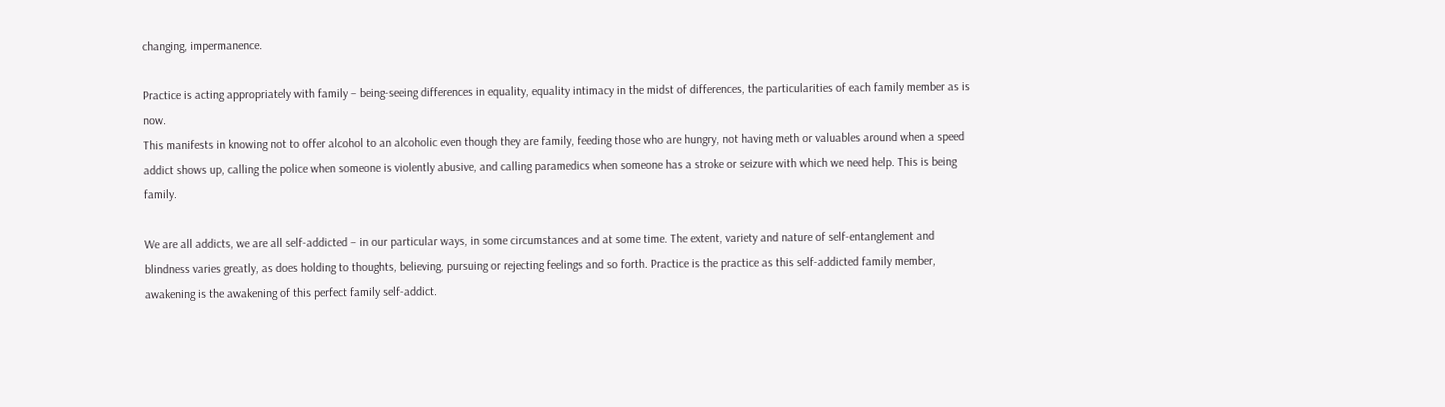changing, impermanence.

Practice is acting appropriately with family – being-seeing differences in equality, equality intimacy in the midst of differences, the particularities of each family member as is now.
This manifests in knowing not to offer alcohol to an alcoholic even though they are family, feeding those who are hungry, not having meth or valuables around when a speed addict shows up, calling the police when someone is violently abusive, and calling paramedics when someone has a stroke or seizure with which we need help. This is being family.

We are all addicts, we are all self-addicted – in our particular ways, in some circumstances and at some time. The extent, variety and nature of self-entanglement and blindness varies greatly, as does holding to thoughts, believing, pursuing or rejecting feelings and so forth. Practice is the practice as this self-addicted family member, awakening is the awakening of this perfect family self-addict.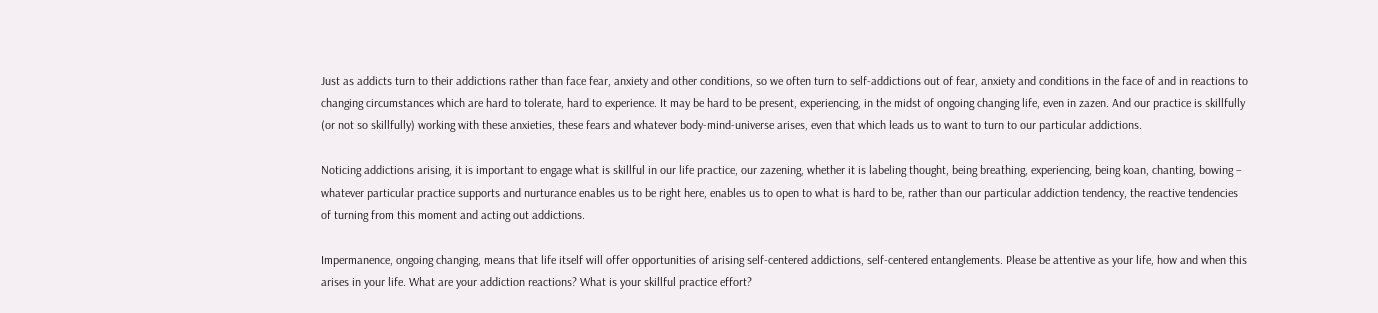Just as addicts turn to their addictions rather than face fear, anxiety and other conditions, so we often turn to self-addictions out of fear, anxiety and conditions in the face of and in reactions to changing circumstances which are hard to tolerate, hard to experience. It may be hard to be present, experiencing, in the midst of ongoing changing life, even in zazen. And our practice is skillfully (or not so skillfully) working with these anxieties, these fears and whatever body-mind-universe arises, even that which leads us to want to turn to our particular addictions.

Noticing addictions arising, it is important to engage what is skillful in our life practice, our zazening, whether it is labeling thought, being breathing, experiencing, being koan, chanting, bowing – whatever particular practice supports and nurturance enables us to be right here, enables us to open to what is hard to be, rather than our particular addiction tendency, the reactive tendencies of turning from this moment and acting out addictions.

Impermanence, ongoing changing, means that life itself will offer opportunities of arising self-centered addictions, self-centered entanglements. Please be attentive as your life, how and when this arises in your life. What are your addiction reactions? What is your skillful practice effort?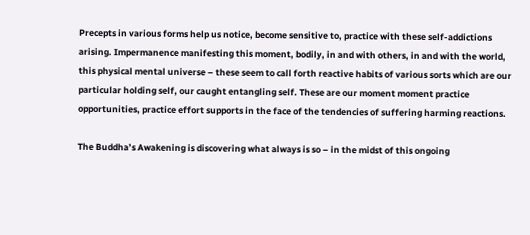Precepts in various forms help us notice, become sensitive to, practice with these self-addictions arising. Impermanence manifesting this moment, bodily, in and with others, in and with the world, this physical mental universe – these seem to call forth reactive habits of various sorts which are our particular holding self, our caught entangling self. These are our moment moment practice opportunities, practice effort supports in the face of the tendencies of suffering harming reactions.

The Buddha’s Awakening is discovering what always is so – in the midst of this ongoing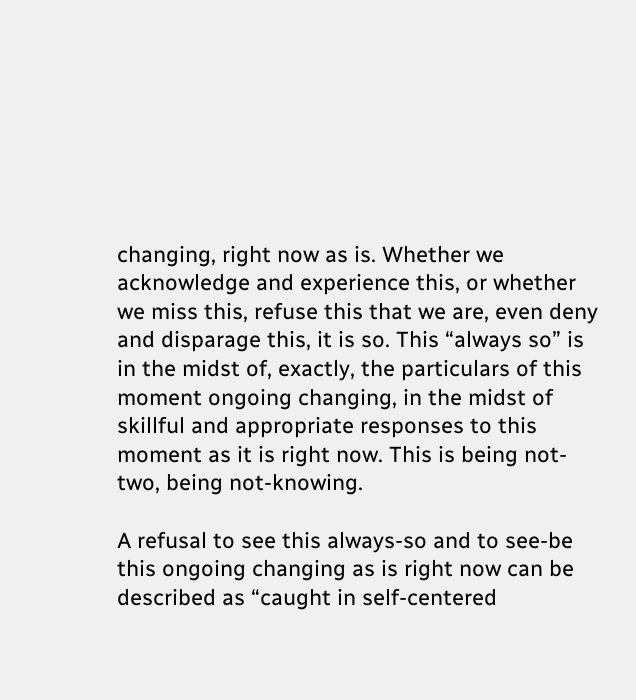changing, right now as is. Whether we acknowledge and experience this, or whether we miss this, refuse this that we are, even deny and disparage this, it is so. This “always so” is in the midst of, exactly, the particulars of this moment ongoing changing, in the midst of skillful and appropriate responses to this moment as it is right now. This is being not-two, being not-knowing.

A refusal to see this always-so and to see-be this ongoing changing as is right now can be described as “caught in self-centered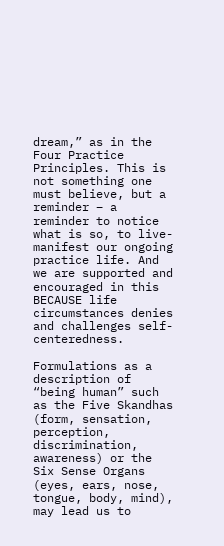dream,” as in the Four Practice Principles. This is not something one must believe, but a reminder – a reminder to notice what is so, to live-manifest our ongoing practice life. And we are supported and encouraged in this BECAUSE life circumstances denies and challenges self-centeredness.

Formulations as a description of “being human” such as the Five Skandhas (form, sensation, perception, discrimination, awareness) or the Six Sense Organs (eyes, ears, nose, tongue, body, mind), may lead us to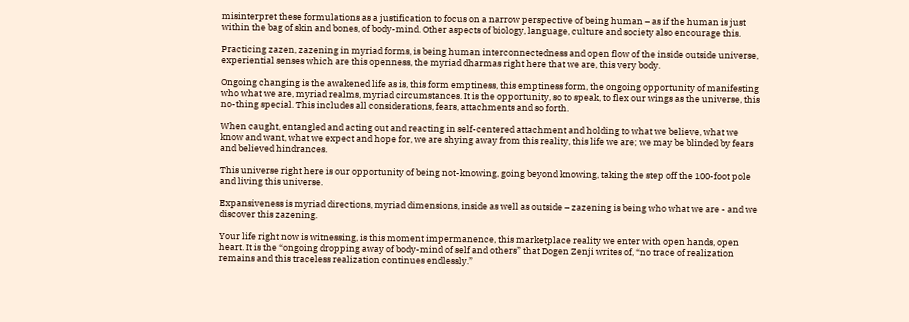misinterpret these formulations as a justification to focus on a narrow perspective of being human – as if the human is just within the bag of skin and bones, of body-mind. Other aspects of biology, language, culture and society also encourage this.

Practicing zazen, zazening in myriad forms, is being human interconnectedness and open flow of the inside outside universe, experiential senses which are this openness, the myriad dharmas right here that we are, this very body.

Ongoing changing is the awakened life as is, this form emptiness, this emptiness form, the ongoing opportunity of manifesting who what we are, myriad realms, myriad circumstances. It is the opportunity, so to speak, to flex our wings as the universe, this no-thing special. This includes all considerations, fears, attachments and so forth.

When caught, entangled and acting out and reacting in self-centered attachment and holding to what we believe, what we know and want, what we expect and hope for, we are shying away from this reality, this life we are; we may be blinded by fears and believed hindrances.

This universe right here is our opportunity of being not-knowing, going beyond knowing, taking the step off the 100-foot pole and living this universe.

Expansiveness is myriad directions, myriad dimensions, inside as well as outside – zazening is being who what we are - and we discover this zazening.

Your life right now is witnessing, is this moment impermanence, this marketplace reality we enter with open hands, open heart. It is the “ongoing dropping away of body-mind of self and others” that Dogen Zenji writes of, “no trace of realization remains and this traceless realization continues endlessly.”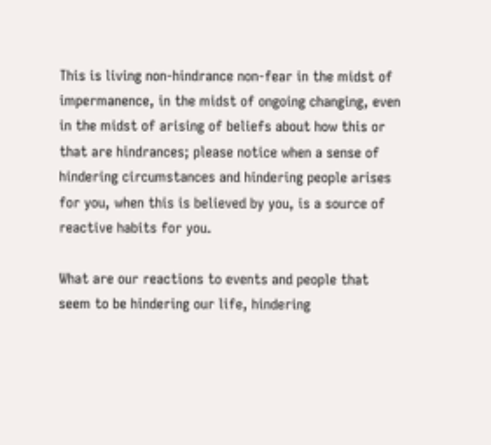This is living non-hindrance non-fear in the midst of impermanence, in the midst of ongoing changing, even in the midst of arising of beliefs about how this or that are hindrances; please notice when a sense of hindering circumstances and hindering people arises for you, when this is believed by you, is a source of reactive habits for you.

What are our reactions to events and people that seem to be hindering our life, hindering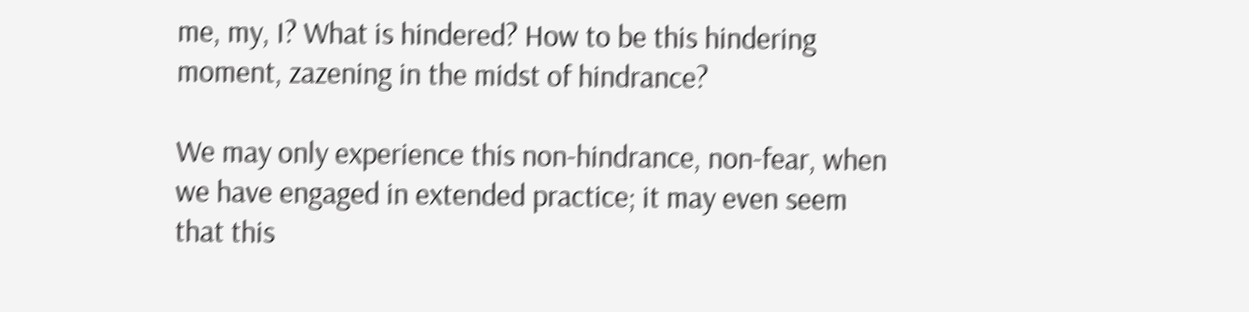me, my, I? What is hindered? How to be this hindering moment, zazening in the midst of hindrance?

We may only experience this non-hindrance, non-fear, when we have engaged in extended practice; it may even seem that this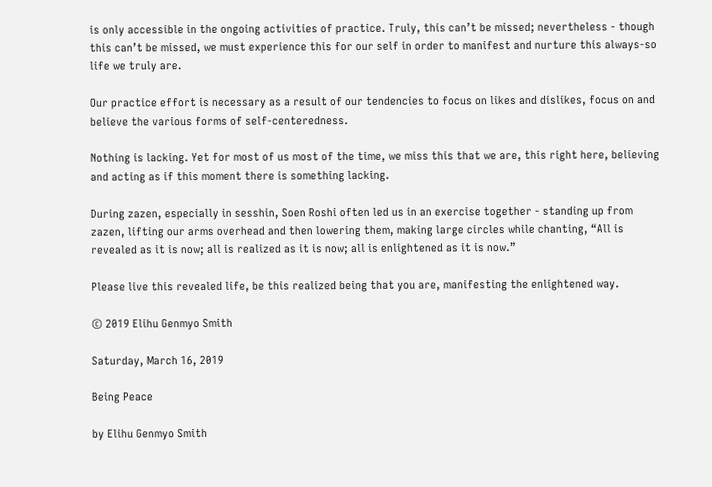is only accessible in the ongoing activities of practice. Truly, this can’t be missed; nevertheless - though this can’t be missed, we must experience this for our self in order to manifest and nurture this always-so life we truly are.

Our practice effort is necessary as a result of our tendencies to focus on likes and dislikes, focus on and believe the various forms of self-centeredness.

Nothing is lacking. Yet for most of us most of the time, we miss this that we are, this right here, believing and acting as if this moment there is something lacking.

During zazen, especially in sesshin, Soen Roshi often led us in an exercise together - standing up from zazen, lifting our arms overhead and then lowering them, making large circles while chanting, “All is revealed as it is now; all is realized as it is now; all is enlightened as it is now.”

Please live this revealed life, be this realized being that you are, manifesting the enlightened way.

© 2019 Elihu Genmyo Smith

Saturday, March 16, 2019

Being Peace

by Elihu Genmyo Smith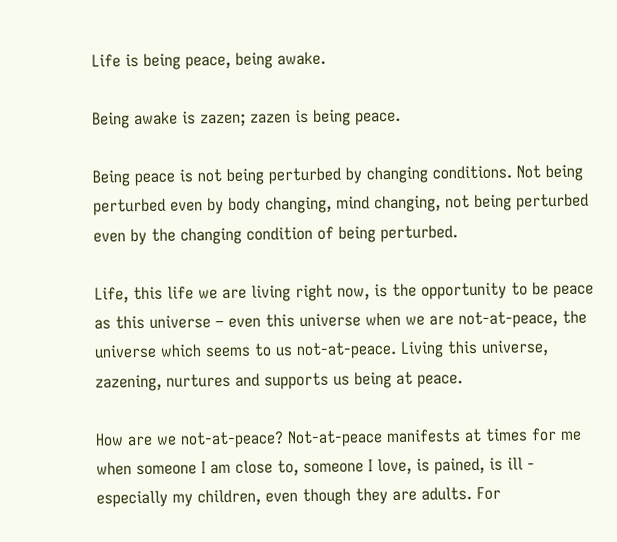Life is being peace, being awake.

Being awake is zazen; zazen is being peace.

Being peace is not being perturbed by changing conditions. Not being perturbed even by body changing, mind changing, not being perturbed even by the changing condition of being perturbed.

Life, this life we are living right now, is the opportunity to be peace as this universe – even this universe when we are not-at-peace, the universe which seems to us not-at-peace. Living this universe, zazening, nurtures and supports us being at peace.

How are we not-at-peace? Not-at-peace manifests at times for me when someone I am close to, someone I love, is pained, is ill - especially my children, even though they are adults. For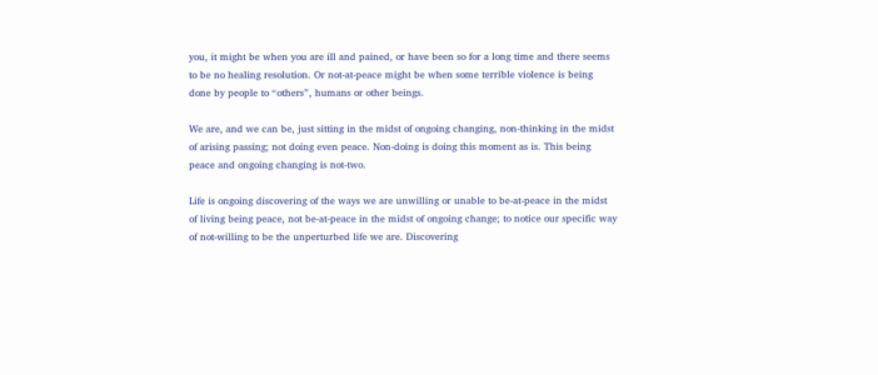you, it might be when you are ill and pained, or have been so for a long time and there seems to be no healing resolution. Or not-at-peace might be when some terrible violence is being done by people to “others”, humans or other beings.

We are, and we can be, just sitting in the midst of ongoing changing, non-thinking in the midst of arising passing; not doing even peace. Non-doing is doing this moment as is. This being peace and ongoing changing is not-two.

Life is ongoing discovering of the ways we are unwilling or unable to be-at-peace in the midst of living being peace, not be-at-peace in the midst of ongoing change; to notice our specific way of not-willing to be the unperturbed life we are. Discovering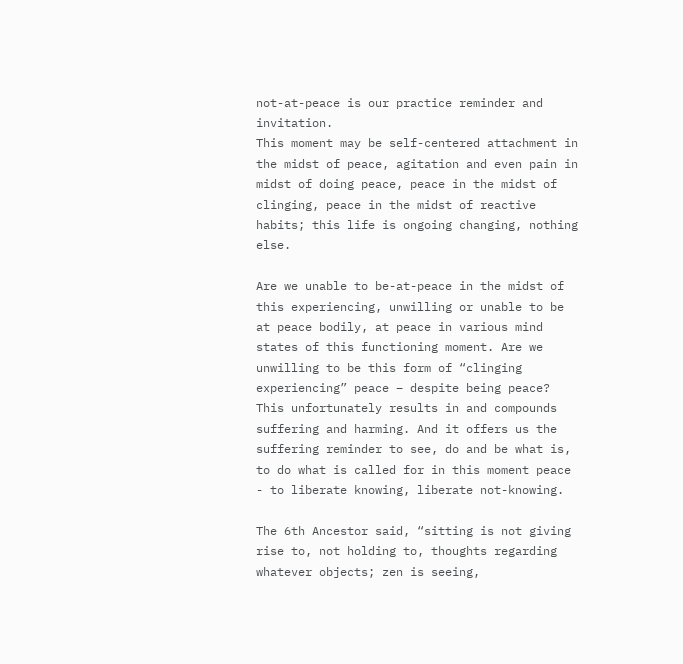not-at-peace is our practice reminder and invitation.
This moment may be self-centered attachment in the midst of peace, agitation and even pain in midst of doing peace, peace in the midst of clinging, peace in the midst of reactive habits; this life is ongoing changing, nothing else.

Are we unable to be-at-peace in the midst of this experiencing, unwilling or unable to be at peace bodily, at peace in various mind states of this functioning moment. Are we unwilling to be this form of “clinging experiencing” peace – despite being peace? This unfortunately results in and compounds suffering and harming. And it offers us the suffering reminder to see, do and be what is, to do what is called for in this moment peace - to liberate knowing, liberate not-knowing.

The 6th Ancestor said, “sitting is not giving rise to, not holding to, thoughts regarding whatever objects; zen is seeing,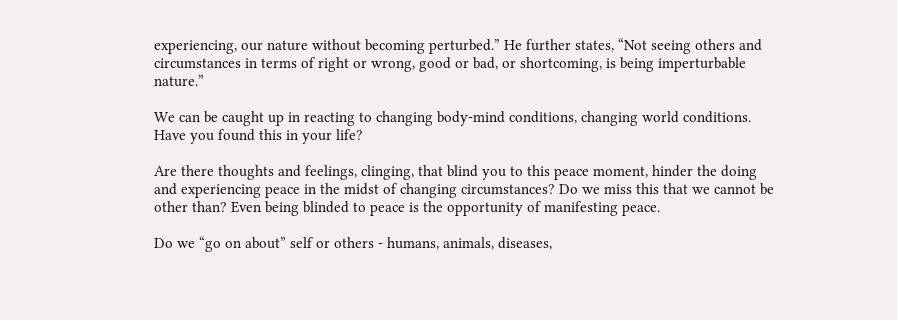experiencing, our nature without becoming perturbed.” He further states, “Not seeing others and circumstances in terms of right or wrong, good or bad, or shortcoming, is being imperturbable nature.”

We can be caught up in reacting to changing body-mind conditions, changing world conditions. Have you found this in your life?

Are there thoughts and feelings, clinging, that blind you to this peace moment, hinder the doing and experiencing peace in the midst of changing circumstances? Do we miss this that we cannot be other than? Even being blinded to peace is the opportunity of manifesting peace.

Do we “go on about” self or others - humans, animals, diseases,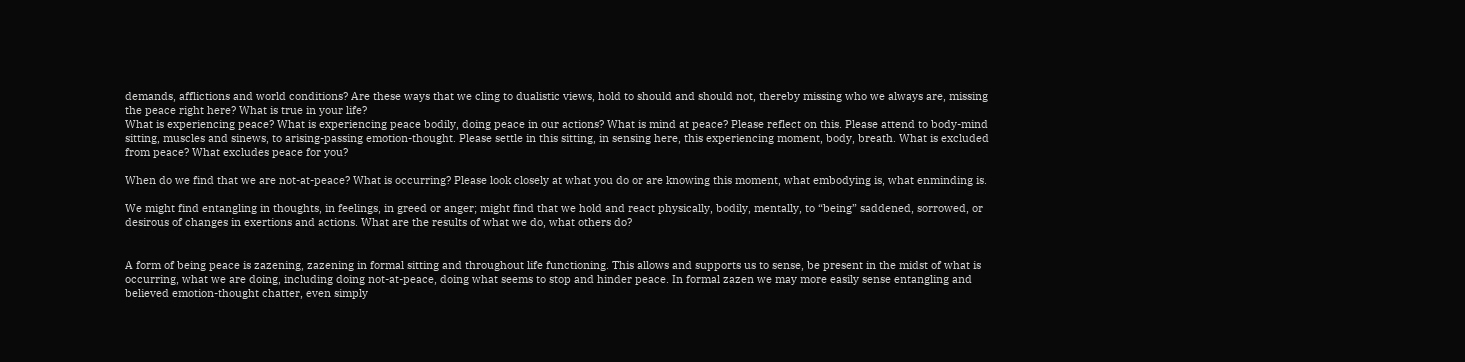demands, afflictions and world conditions? Are these ways that we cling to dualistic views, hold to should and should not, thereby missing who we always are, missing the peace right here? What is true in your life?
What is experiencing peace? What is experiencing peace bodily, doing peace in our actions? What is mind at peace? Please reflect on this. Please attend to body-mind sitting, muscles and sinews, to arising-passing emotion-thought. Please settle in this sitting, in sensing here, this experiencing moment, body, breath. What is excluded from peace? What excludes peace for you?

When do we find that we are not-at-peace? What is occurring? Please look closely at what you do or are knowing this moment, what embodying is, what enminding is.

We might find entangling in thoughts, in feelings, in greed or anger; might find that we hold and react physically, bodily, mentally, to “being” saddened, sorrowed, or desirous of changes in exertions and actions. What are the results of what we do, what others do?


A form of being peace is zazening, zazening in formal sitting and throughout life functioning. This allows and supports us to sense, be present in the midst of what is occurring, what we are doing, including doing not-at-peace, doing what seems to stop and hinder peace. In formal zazen we may more easily sense entangling and believed emotion-thought chatter, even simply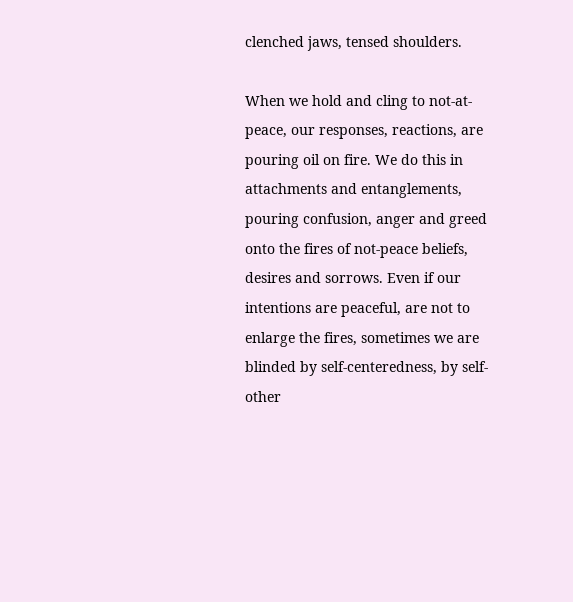clenched jaws, tensed shoulders.

When we hold and cling to not-at-peace, our responses, reactions, are pouring oil on fire. We do this in attachments and entanglements, pouring confusion, anger and greed onto the fires of not-peace beliefs, desires and sorrows. Even if our intentions are peaceful, are not to enlarge the fires, sometimes we are blinded by self-centeredness, by self-other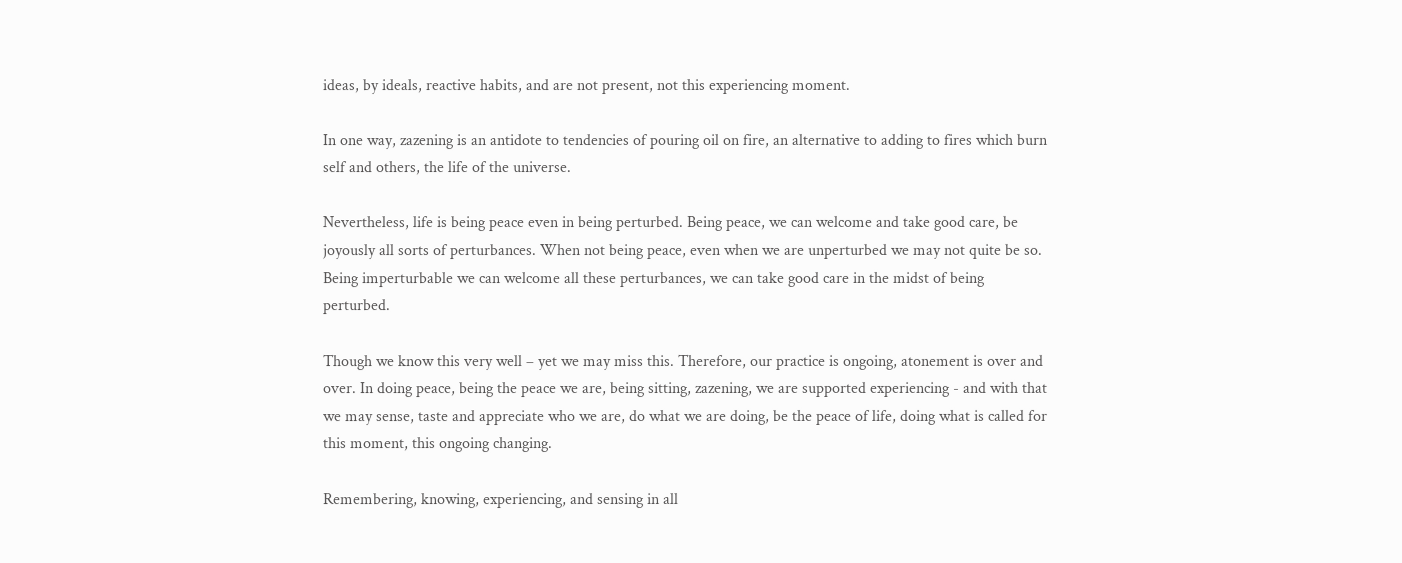ideas, by ideals, reactive habits, and are not present, not this experiencing moment.

In one way, zazening is an antidote to tendencies of pouring oil on fire, an alternative to adding to fires which burn self and others, the life of the universe.

Nevertheless, life is being peace even in being perturbed. Being peace, we can welcome and take good care, be joyously all sorts of perturbances. When not being peace, even when we are unperturbed we may not quite be so. Being imperturbable we can welcome all these perturbances, we can take good care in the midst of being perturbed.

Though we know this very well – yet we may miss this. Therefore, our practice is ongoing, atonement is over and over. In doing peace, being the peace we are, being sitting, zazening, we are supported experiencing - and with that we may sense, taste and appreciate who we are, do what we are doing, be the peace of life, doing what is called for this moment, this ongoing changing.

Remembering, knowing, experiencing, and sensing in all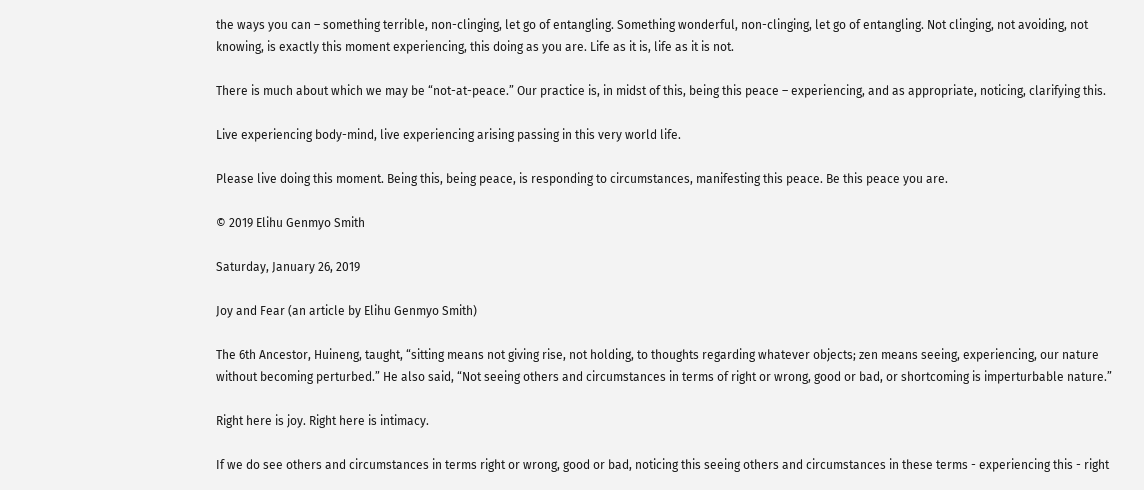the ways you can – something terrible, non-clinging, let go of entangling. Something wonderful, non-clinging, let go of entangling. Not clinging, not avoiding, not knowing, is exactly this moment experiencing, this doing as you are. Life as it is, life as it is not.

There is much about which we may be “not-at-peace.” Our practice is, in midst of this, being this peace – experiencing, and as appropriate, noticing, clarifying this.

Live experiencing body-mind, live experiencing arising passing in this very world life.

Please live doing this moment. Being this, being peace, is responding to circumstances, manifesting this peace. Be this peace you are.

© 2019 Elihu Genmyo Smith

Saturday, January 26, 2019

Joy and Fear (an article by Elihu Genmyo Smith)

The 6th Ancestor, Huineng, taught, “sitting means not giving rise, not holding, to thoughts regarding whatever objects; zen means seeing, experiencing, our nature without becoming perturbed.” He also said, “Not seeing others and circumstances in terms of right or wrong, good or bad, or shortcoming is imperturbable nature.”

Right here is joy. Right here is intimacy.

If we do see others and circumstances in terms right or wrong, good or bad, noticing this seeing others and circumstances in these terms - experiencing this - right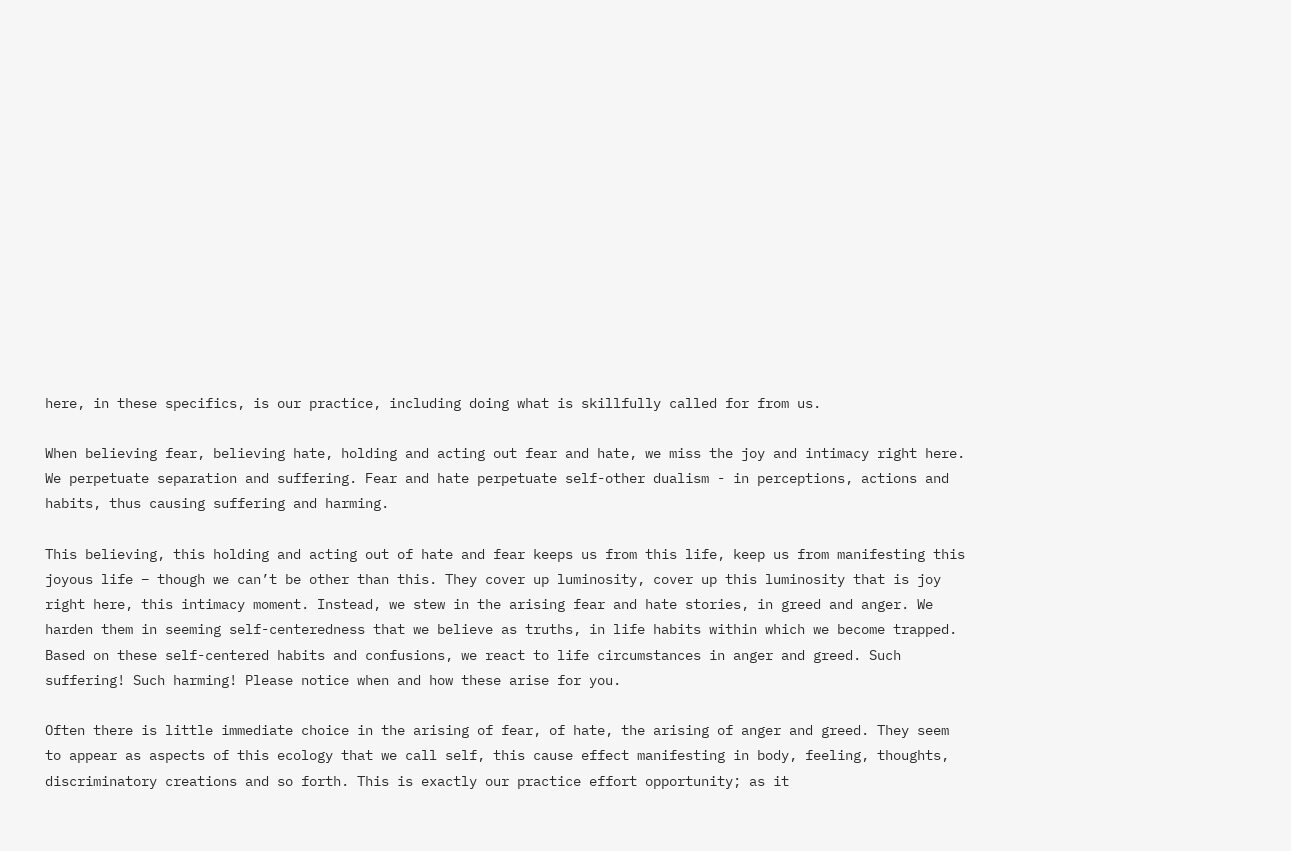here, in these specifics, is our practice, including doing what is skillfully called for from us.

When believing fear, believing hate, holding and acting out fear and hate, we miss the joy and intimacy right here. We perpetuate separation and suffering. Fear and hate perpetuate self-other dualism - in perceptions, actions and habits, thus causing suffering and harming.

This believing, this holding and acting out of hate and fear keeps us from this life, keep us from manifesting this joyous life – though we can’t be other than this. They cover up luminosity, cover up this luminosity that is joy right here, this intimacy moment. Instead, we stew in the arising fear and hate stories, in greed and anger. We harden them in seeming self-centeredness that we believe as truths, in life habits within which we become trapped. Based on these self-centered habits and confusions, we react to life circumstances in anger and greed. Such suffering! Such harming! Please notice when and how these arise for you.

Often there is little immediate choice in the arising of fear, of hate, the arising of anger and greed. They seem to appear as aspects of this ecology that we call self, this cause effect manifesting in body, feeling, thoughts, discriminatory creations and so forth. This is exactly our practice effort opportunity; as it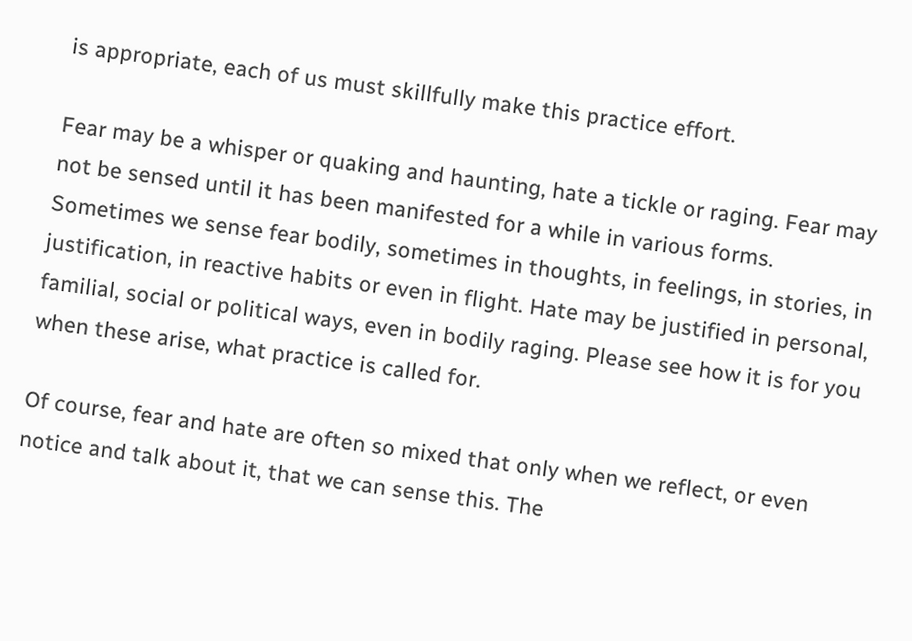is appropriate, each of us must skillfully make this practice effort.

Fear may be a whisper or quaking and haunting, hate a tickle or raging. Fear may not be sensed until it has been manifested for a while in various forms. Sometimes we sense fear bodily, sometimes in thoughts, in feelings, in stories, in justification, in reactive habits or even in flight. Hate may be justified in personal, familial, social or political ways, even in bodily raging. Please see how it is for you when these arise, what practice is called for.

Of course, fear and hate are often so mixed that only when we reflect, or even notice and talk about it, that we can sense this. The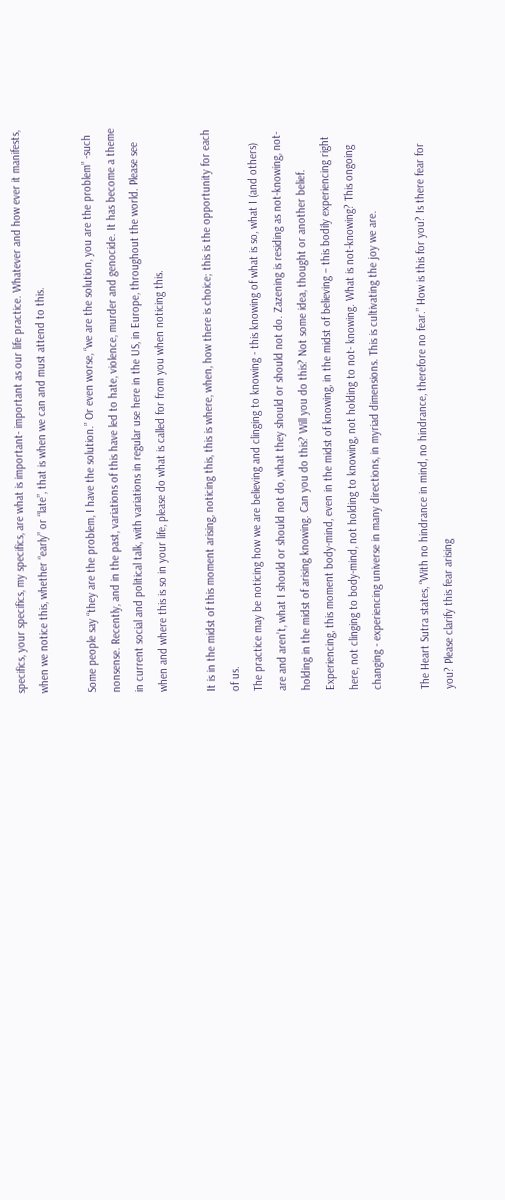specifics, your specifics, my specifics, are what is important- important as our life practice. Whatever and how ever it manifests, when we notice this, whether “early” or “late”, that is when we can and must attend to this.

Some people say “they are the problem, I have the solution.” Or even worse, “we are the solution, you are the problem” -such nonsense. Recently, and in the past, variations of this have led to hate, violence, murder and genocide. It has become a theme in current social and political talk, with variations in regular use here in the US, in Europe, throughout the world. Please see when and where this is so in your life, please do what is called for from you when noticing this.

It is in the midst of this moment arising, noticing this, this is where, when, how there is choice; this is the opportunity for each of us.
The practice may be noticing how we are believing and clinging to knowing - this knowing of what is so, what I (and others) are and aren’t, what I should or should not do, what they should or should not do. Zazening is residing as not-knowing, not-holding in the midst of arising knowing. Can you do this? Will you do this? Not some idea, thought or another belief. Experiencing, this moment body-mind, even in the midst of knowing, in the midst of believing – this bodily experiencing right here, not clinging to body-mind, not holding to knowing, not holding to not- knowing. What is not-knowing? This ongoing changing - experiencing universe in many directions, in myriad dimensions. This is cultivating the joy we are.

The Heart Sutra states, “With no hindrance in mind, no hindrance, therefore no fear.” How is this for you? Is there fear for you? Please clarify this fear arising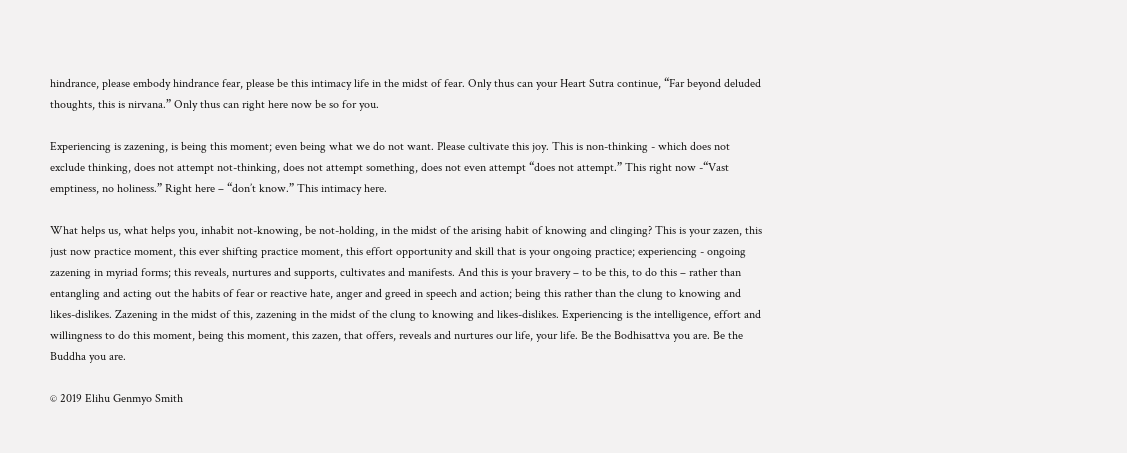hindrance, please embody hindrance fear, please be this intimacy life in the midst of fear. Only thus can your Heart Sutra continue, “Far beyond deluded thoughts, this is nirvana.” Only thus can right here now be so for you.

Experiencing is zazening, is being this moment; even being what we do not want. Please cultivate this joy. This is non-thinking - which does not exclude thinking, does not attempt not-thinking, does not attempt something, does not even attempt “does not attempt.” This right now -“Vast emptiness, no holiness.” Right here – “don’t know.” This intimacy here.

What helps us, what helps you, inhabit not-knowing, be not-holding, in the midst of the arising habit of knowing and clinging? This is your zazen, this just now practice moment, this ever shifting practice moment, this effort opportunity and skill that is your ongoing practice; experiencing - ongoing zazening in myriad forms; this reveals, nurtures and supports, cultivates and manifests. And this is your bravery – to be this, to do this – rather than entangling and acting out the habits of fear or reactive hate, anger and greed in speech and action; being this rather than the clung to knowing and likes-dislikes. Zazening in the midst of this, zazening in the midst of the clung to knowing and likes-dislikes. Experiencing is the intelligence, effort and willingness to do this moment, being this moment, this zazen, that offers, reveals and nurtures our life, your life. Be the Bodhisattva you are. Be the Buddha you are.

© 2019 Elihu Genmyo Smith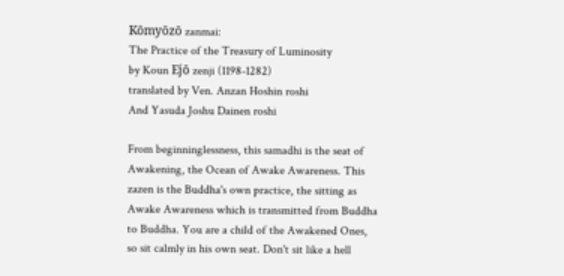Kōmyōzō zanmai:
The Practice of the Treasury of Luminosity
by Koun Ejō zenji (1198-1282)
translated by Ven. Anzan Hoshin roshi
And Yasuda Joshu Dainen roshi

From beginninglessness, this samadhi is the seat of Awakening, the Ocean of Awake Awareness. This zazen is the Buddha's own practice, the sitting as Awake Awareness which is transmitted from Buddha to Buddha. You are a child of the Awakened Ones, so sit calmly in his own seat. Don't sit like a hell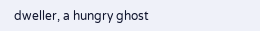dweller, a hungry ghost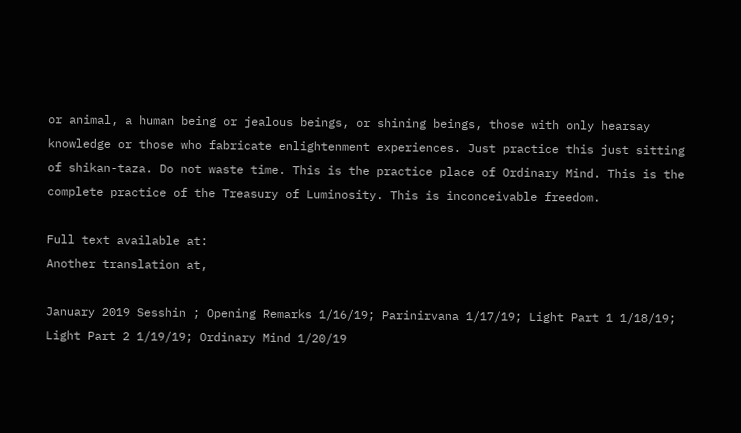or animal, a human being or jealous beings, or shining beings, those with only hearsay knowledge or those who fabricate enlightenment experiences. Just practice this just sitting of shikan-taza. Do not waste time. This is the practice place of Ordinary Mind. This is the complete practice of the Treasury of Luminosity. This is inconceivable freedom.

Full text available at:
Another translation at,

January 2019 Sesshin ; Opening Remarks 1/16/19; Parinirvana 1/17/19; Light Part 1 1/18/19; Light Part 2 1/19/19; Ordinary Mind 1/20/19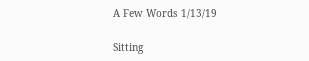A Few Words 1/13/19

Sitting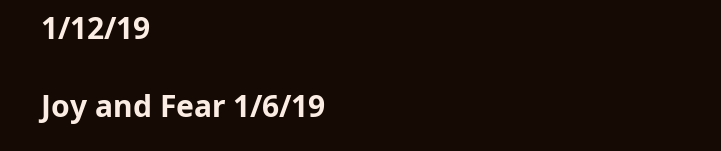1/12/19

Joy and Fear 1/6/19